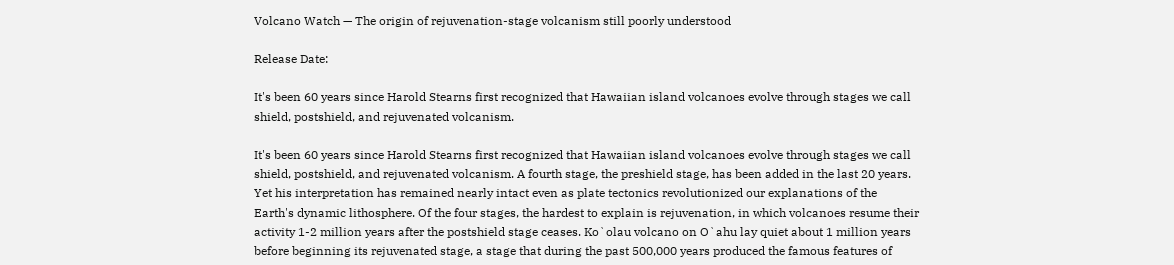Volcano Watch — The origin of rejuvenation-stage volcanism still poorly understood

Release Date:

It's been 60 years since Harold Stearns first recognized that Hawaiian island volcanoes evolve through stages we call shield, postshield, and rejuvenated volcanism.

It's been 60 years since Harold Stearns first recognized that Hawaiian island volcanoes evolve through stages we call shield, postshield, and rejuvenated volcanism. A fourth stage, the preshield stage, has been added in the last 20 years. Yet his interpretation has remained nearly intact even as plate tectonics revolutionized our explanations of the Earth's dynamic lithosphere. Of the four stages, the hardest to explain is rejuvenation, in which volcanoes resume their activity 1-2 million years after the postshield stage ceases. Ko`olau volcano on O`ahu lay quiet about 1 million years before beginning its rejuvenated stage, a stage that during the past 500,000 years produced the famous features of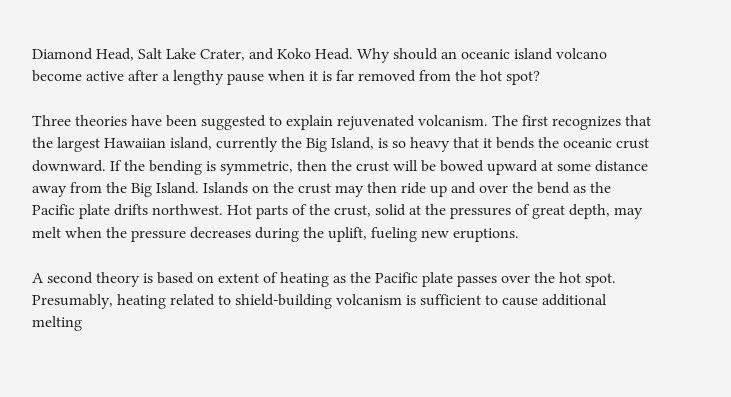Diamond Head, Salt Lake Crater, and Koko Head. Why should an oceanic island volcano become active after a lengthy pause when it is far removed from the hot spot?

Three theories have been suggested to explain rejuvenated volcanism. The first recognizes that the largest Hawaiian island, currently the Big Island, is so heavy that it bends the oceanic crust downward. If the bending is symmetric, then the crust will be bowed upward at some distance away from the Big Island. Islands on the crust may then ride up and over the bend as the Pacific plate drifts northwest. Hot parts of the crust, solid at the pressures of great depth, may melt when the pressure decreases during the uplift, fueling new eruptions.

A second theory is based on extent of heating as the Pacific plate passes over the hot spot. Presumably, heating related to shield-building volcanism is sufficient to cause additional melting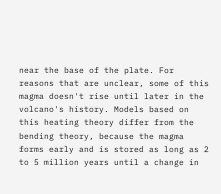near the base of the plate. For reasons that are unclear, some of this magma doesn't rise until later in the volcano's history. Models based on this heating theory differ from the bending theory, because the magma forms early and is stored as long as 2 to 5 million years until a change in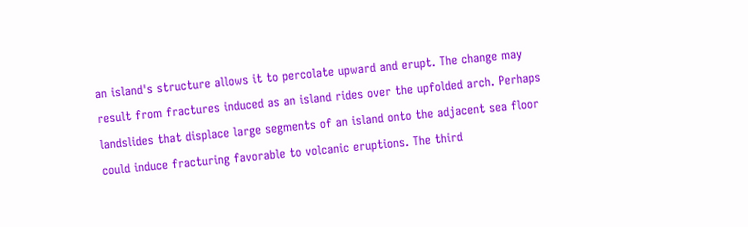an island's structure allows it to percolate upward and erupt. The change may result from fractures induced as an island rides over the upfolded arch. Perhaps landslides that displace large segments of an island onto the adjacent sea floor could induce fracturing favorable to volcanic eruptions. The third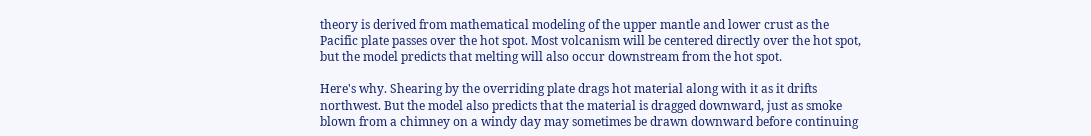theory is derived from mathematical modeling of the upper mantle and lower crust as the Pacific plate passes over the hot spot. Most volcanism will be centered directly over the hot spot, but the model predicts that melting will also occur downstream from the hot spot.

Here's why. Shearing by the overriding plate drags hot material along with it as it drifts northwest. But the model also predicts that the material is dragged downward, just as smoke blown from a chimney on a windy day may sometimes be drawn downward before continuing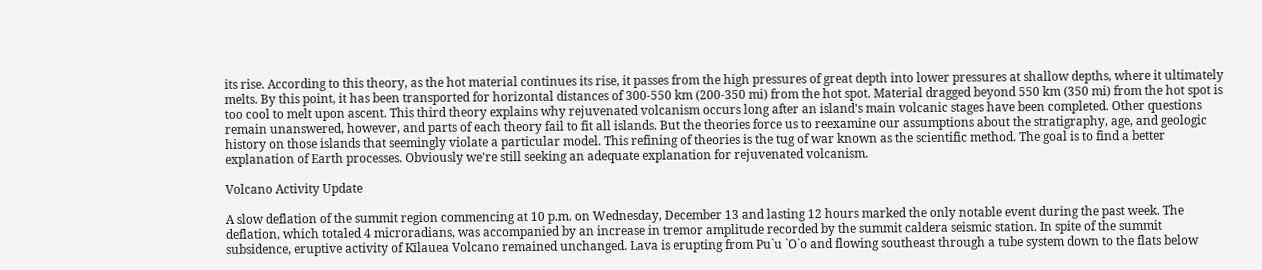its rise. According to this theory, as the hot material continues its rise, it passes from the high pressures of great depth into lower pressures at shallow depths, where it ultimately melts. By this point, it has been transported for horizontal distances of 300-550 km (200-350 mi) from the hot spot. Material dragged beyond 550 km (350 mi) from the hot spot is too cool to melt upon ascent. This third theory explains why rejuvenated volcanism occurs long after an island's main volcanic stages have been completed. Other questions remain unanswered, however, and parts of each theory fail to fit all islands. But the theories force us to reexamine our assumptions about the stratigraphy, age, and geologic history on those islands that seemingly violate a particular model. This refining of theories is the tug of war known as the scientific method. The goal is to find a better explanation of Earth processes. Obviously we're still seeking an adequate explanation for rejuvenated volcanism.

Volcano Activity Update

A slow deflation of the summit region commencing at 10 p.m. on Wednesday, December 13 and lasting 12 hours marked the only notable event during the past week. The deflation, which totaled 4 microradians, was accompanied by an increase in tremor amplitude recorded by the summit caldera seismic station. In spite of the summit subsidence, eruptive activity of Kīlauea Volcano remained unchanged. Lava is erupting from Pu`u `O`o and flowing southeast through a tube system down to the flats below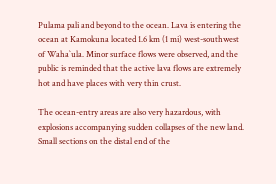Pulama pali and beyond to the ocean. Lava is entering the ocean at Kamokuna located 1.6 km (1 mi) west-southwest of Waha`ula. Minor surface flows were observed, and the public is reminded that the active lava flows are extremely hot and have places with very thin crust.

The ocean-entry areas are also very hazardous, with explosions accompanying sudden collapses of the new land. Small sections on the distal end of the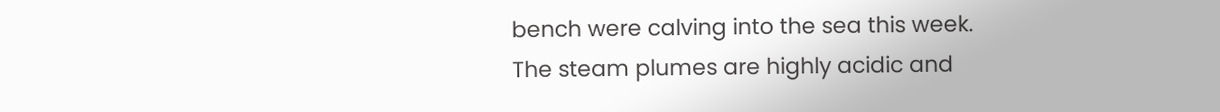bench were calving into the sea this week. The steam plumes are highly acidic and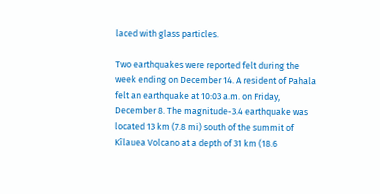laced with glass particles.

Two earthquakes were reported felt during the week ending on December 14. A resident of Pahala felt an earthquake at 10:03 a.m. on Friday, December 8. The magnitude-3.4 earthquake was located 13 km (7.8 mi) south of the summit of Kīlauea Volcano at a depth of 31 km (18.6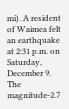mi). A resident of Waimea felt an earthquake at 2:31 p.m. on Saturday, December 9. The magnitude-2.7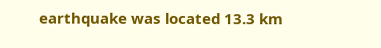earthquake was located 13.3 km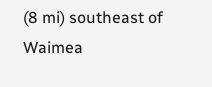(8 mi) southeast of Waimea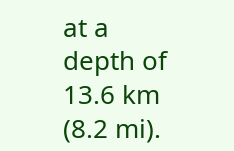at a depth of 13.6 km (8.2 mi).